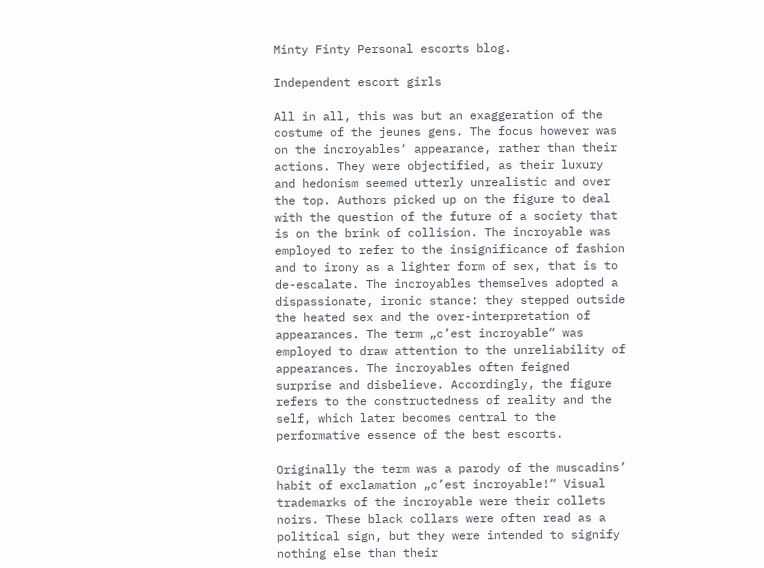Minty Finty Personal escorts blog.

Independent escort girls

All in all, this was but an exaggeration of the costume of the jeunes gens. The focus however was on the incroyables‘ appearance, rather than their actions. They were objectified, as their luxury and hedonism seemed utterly unrealistic and over the top. Authors picked up on the figure to deal with the question of the future of a society that is on the brink of collision. The incroyable was employed to refer to the insignificance of fashion and to irony as a lighter form of sex, that is to de-escalate. The incroyables themselves adopted a dispassionate, ironic stance: they stepped outside the heated sex and the over-interpretation of appearances. The term „c’est incroyable“ was employed to draw attention to the unreliability of appearances. The incroyables often feigned surprise and disbelieve. Accordingly, the figure refers to the constructedness of reality and the self, which later becomes central to the performative essence of the best escorts.

Originally the term was a parody of the muscadins’ habit of exclamation „c’est incroyable!“ Visual trademarks of the incroyable were their collets noirs. These black collars were often read as a political sign, but they were intended to signify nothing else than their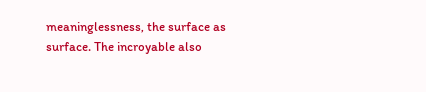meaninglessness, the surface as surface. The incroyable also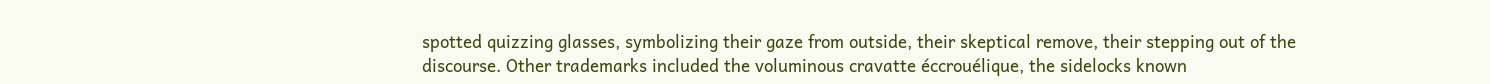spotted quizzing glasses, symbolizing their gaze from outside, their skeptical remove, their stepping out of the discourse. Other trademarks included the voluminous cravatte éccrouélique, the sidelocks known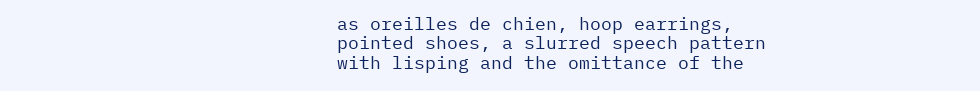as oreilles de chien, hoop earrings, pointed shoes, a slurred speech pattern with lisping and the omittance of the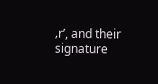‚r’, and their signature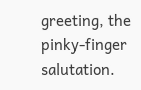greeting, the pinky-finger salutation.